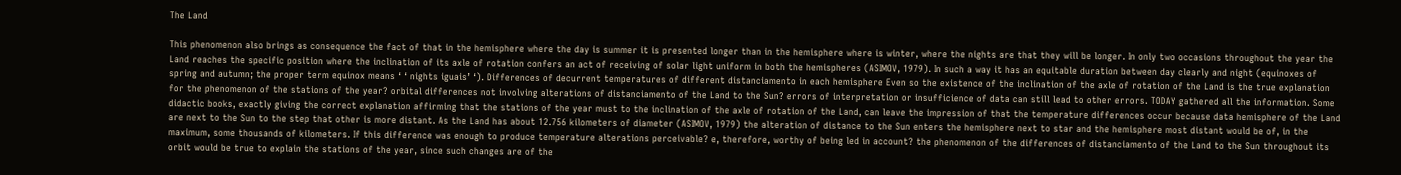The Land

This phenomenon also brings as consequence the fact of that in the hemisphere where the day is summer it is presented longer than in the hemisphere where is winter, where the nights are that they will be longer. In only two occasions throughout the year the Land reaches the specific position where the inclination of its axle of rotation confers an act of receiving of solar light uniform in both the hemispheres (ASIMOV, 1979). In such a way it has an equitable duration between day clearly and night (equinoxes of spring and autumn; the proper term equinox means ‘ ‘ nights iguais’ ‘). Differences of decurrent temperatures of different distanciamento in each hemisphere Even so the existence of the inclination of the axle of rotation of the Land is the true explanation for the phenomenon of the stations of the year? orbital differences not involving alterations of distanciamento of the Land to the Sun? errors of interpretation or insufficience of data can still lead to other errors. TODAY gathered all the information. Some didactic books, exactly giving the correct explanation affirming that the stations of the year must to the inclination of the axle of rotation of the Land, can leave the impression of that the temperature differences occur because data hemisphere of the Land are next to the Sun to the step that other is more distant. As the Land has about 12.756 kilometers of diameter (ASIMOV, 1979) the alteration of distance to the Sun enters the hemisphere next to star and the hemisphere most distant would be of, in the maximum, some thousands of kilometers. If this difference was enough to produce temperature alterations perceivable? e, therefore, worthy of being led in account? the phenomenon of the differences of distanciamento of the Land to the Sun throughout its orbit would be true to explain the stations of the year, since such changes are of the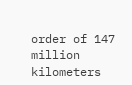order of 147 million kilometers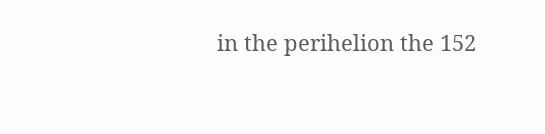in the perihelion the 152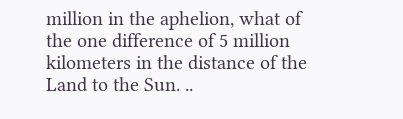million in the aphelion, what of the one difference of 5 million kilometers in the distance of the Land to the Sun. ..